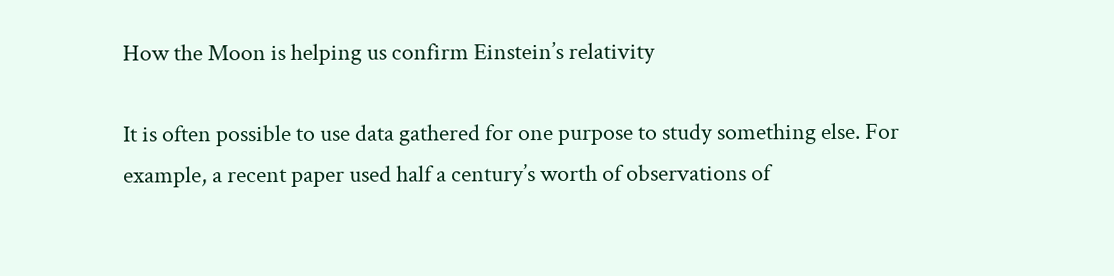How the Moon is helping us confirm Einstein’s relativity

It is often possible to use data gathered for one purpose to study something else. For example, a recent paper used half a century’s worth of observations of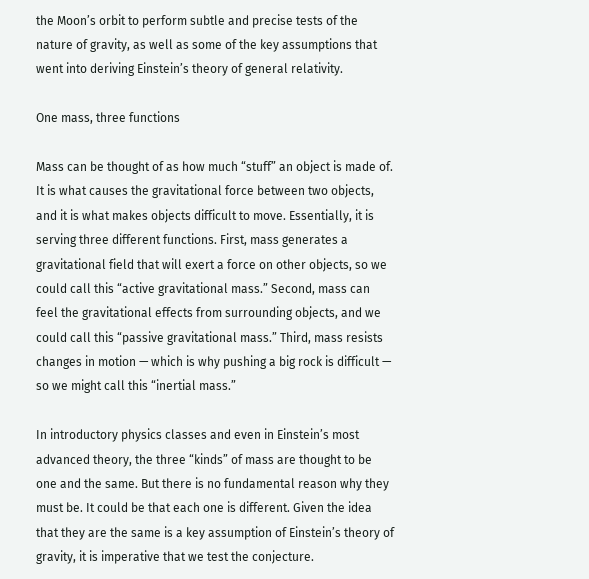the Moon’s orbit to perform subtle and precise tests of the nature of gravity, as well as some of the key assumptions that went into deriving Einstein’s theory of general relativity.

One mass, three functions

Mass can be thought of as how much “stuff” an object is made of. It is what causes the gravitational force between two objects, and it is what makes objects difficult to move. Essentially, it is serving three different functions. First, mass generates a gravitational field that will exert a force on other objects, so we could call this “active gravitational mass.” Second, mass can feel the gravitational effects from surrounding objects, and we could call this “passive gravitational mass.” Third, mass resists changes in motion — which is why pushing a big rock is difficult — so we might call this “inertial mass.”

In introductory physics classes and even in Einstein’s most advanced theory, the three “kinds” of mass are thought to be one and the same. But there is no fundamental reason why they must be. It could be that each one is different. Given the idea that they are the same is a key assumption of Einstein’s theory of gravity, it is imperative that we test the conjecture.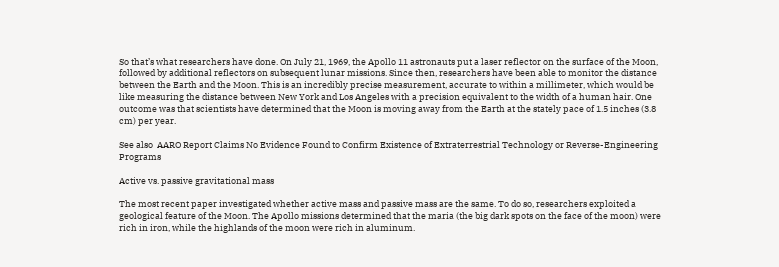So that’s what researchers have done. On July 21, 1969, the Apollo 11 astronauts put a laser reflector on the surface of the Moon, followed by additional reflectors on subsequent lunar missions. Since then, researchers have been able to monitor the distance between the Earth and the Moon. This is an incredibly precise measurement, accurate to within a millimeter, which would be like measuring the distance between New York and Los Angeles with a precision equivalent to the width of a human hair. One outcome was that scientists have determined that the Moon is moving away from the Earth at the stately pace of 1.5 inches (3.8 cm) per year.

See also  AARO Report Claims No Evidence Found to Confirm Existence of Extraterrestrial Technology or Reverse-Engineering Programs

Active vs. passive gravitational mass

The most recent paper investigated whether active mass and passive mass are the same. To do so, researchers exploited a geological feature of the Moon. The Apollo missions determined that the maria (the big dark spots on the face of the moon) were rich in iron, while the highlands of the moon were rich in aluminum.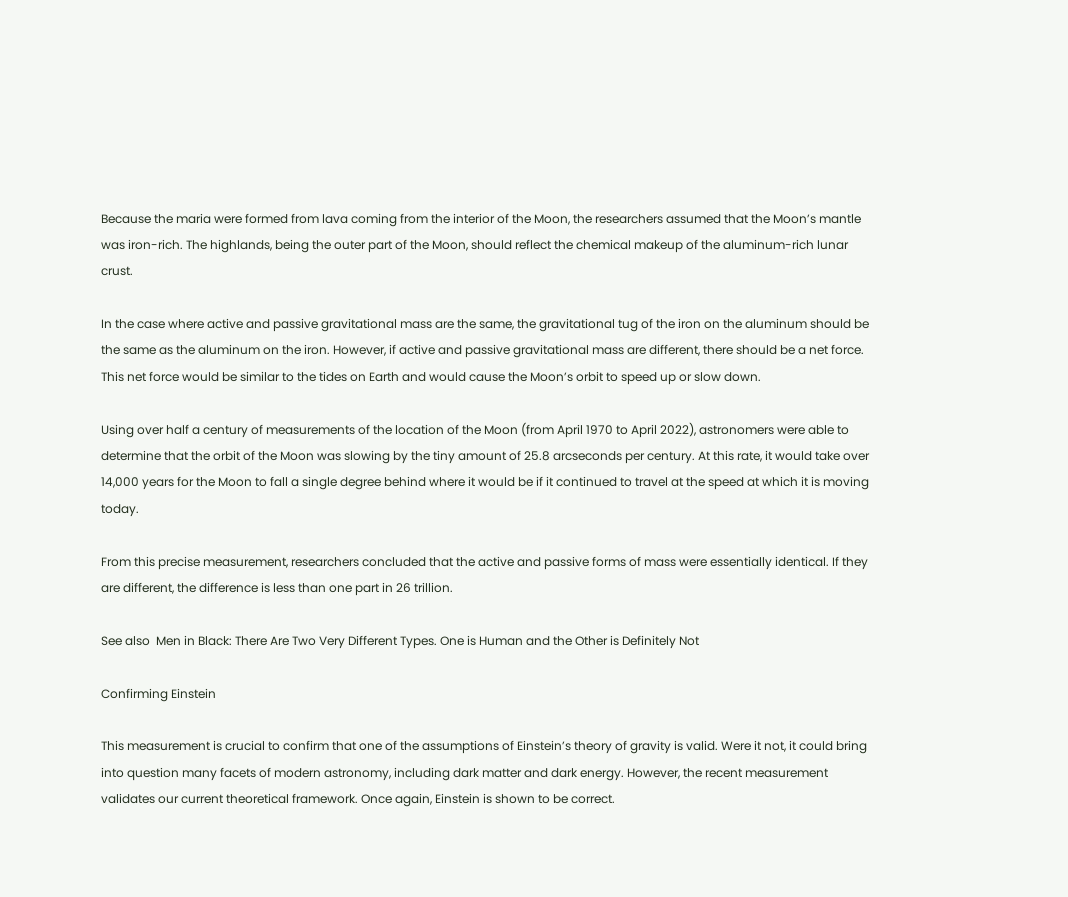Because the maria were formed from lava coming from the interior of the Moon, the researchers assumed that the Moon’s mantle was iron-rich. The highlands, being the outer part of the Moon, should reflect the chemical makeup of the aluminum-rich lunar crust.

In the case where active and passive gravitational mass are the same, the gravitational tug of the iron on the aluminum should be the same as the aluminum on the iron. However, if active and passive gravitational mass are different, there should be a net force. This net force would be similar to the tides on Earth and would cause the Moon’s orbit to speed up or slow down.

Using over half a century of measurements of the location of the Moon (from April 1970 to April 2022), astronomers were able to determine that the orbit of the Moon was slowing by the tiny amount of 25.8 arcseconds per century. At this rate, it would take over 14,000 years for the Moon to fall a single degree behind where it would be if it continued to travel at the speed at which it is moving today.

From this precise measurement, researchers concluded that the active and passive forms of mass were essentially identical. If they are different, the difference is less than one part in 26 trillion.

See also  Men in Black: There Are Two Very Different Types. One is Human and the Other is Definitely Not

Confirming Einstein

This measurement is crucial to confirm that one of the assumptions of Einstein’s theory of gravity is valid. Were it not, it could bring into question many facets of modern astronomy, including dark matter and dark energy. However, the recent measurement validates our current theoretical framework. Once again, Einstein is shown to be correct.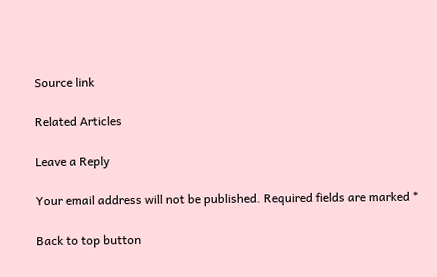Source link

Related Articles

Leave a Reply

Your email address will not be published. Required fields are marked *

Back to top button